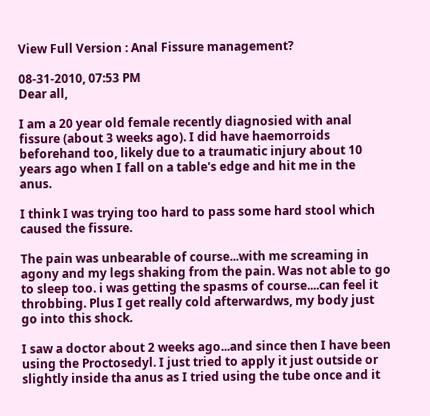View Full Version : Anal Fissure management?

08-31-2010, 07:53 PM
Dear all,

I am a 20 year old female recently diagnosied with anal fissure (about 3 weeks ago). I did have haemorroids beforehand too, likely due to a traumatic injury about 10 years ago when I fall on a table's edge and hit me in the anus.

I think I was trying too hard to pass some hard stool which caused the fissure.

The pain was unbearable of course...with me screaming in agony and my legs shaking from the pain. Was not able to go to sleep too. i was getting the spasms of course....can feel it throbbing. Plus I get really cold afterwardws, my body just go into this shock.

I saw a doctor about 2 weeks ago...and since then I have been using the Proctosedyl. I just tried to apply it just outside or slightly inside tha anus as I tried using the tube once and it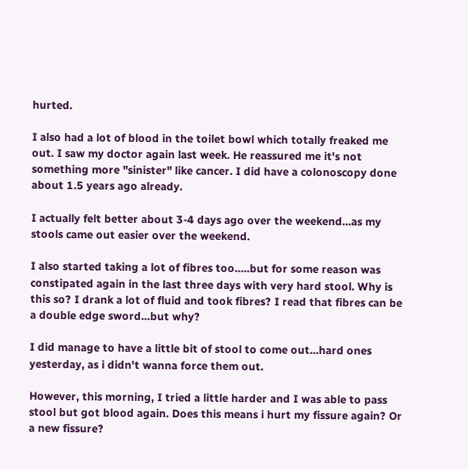hurted.

I also had a lot of blood in the toilet bowl which totally freaked me out. I saw my doctor again last week. He reassured me it's not something more "sinister" like cancer. I did have a colonoscopy done about 1.5 years ago already.

I actually felt better about 3-4 days ago over the weekend...as my stools came out easier over the weekend.

I also started taking a lot of fibres too.....but for some reason was constipated again in the last three days with very hard stool. Why is this so? I drank a lot of fluid and took fibres? I read that fibres can be a double edge sword...but why?

I did manage to have a little bit of stool to come out...hard ones yesterday, as i didn't wanna force them out.

However, this morning, I tried a little harder and I was able to pass stool but got blood again. Does this means i hurt my fissure again? Or a new fissure?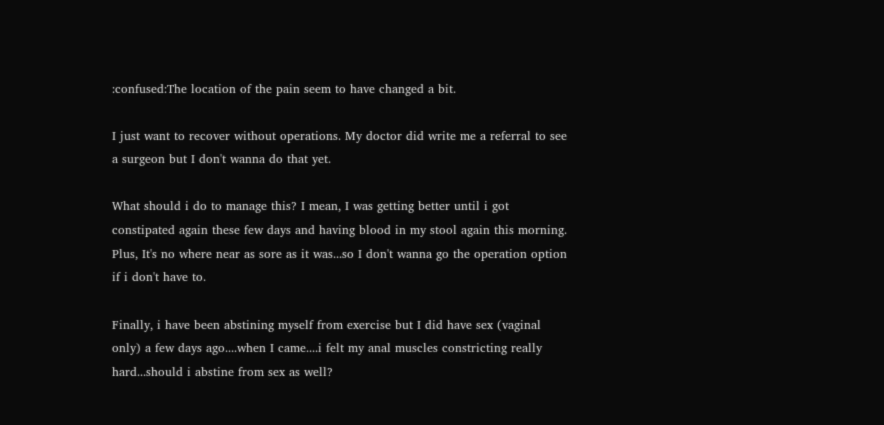:confused:The location of the pain seem to have changed a bit.

I just want to recover without operations. My doctor did write me a referral to see a surgeon but I don't wanna do that yet.

What should i do to manage this? I mean, I was getting better until i got constipated again these few days and having blood in my stool again this morning. Plus, It's no where near as sore as it was...so I don't wanna go the operation option if i don't have to.

Finally, i have been abstining myself from exercise but I did have sex (vaginal only) a few days ago....when I came....i felt my anal muscles constricting really hard...should i abstine from sex as well?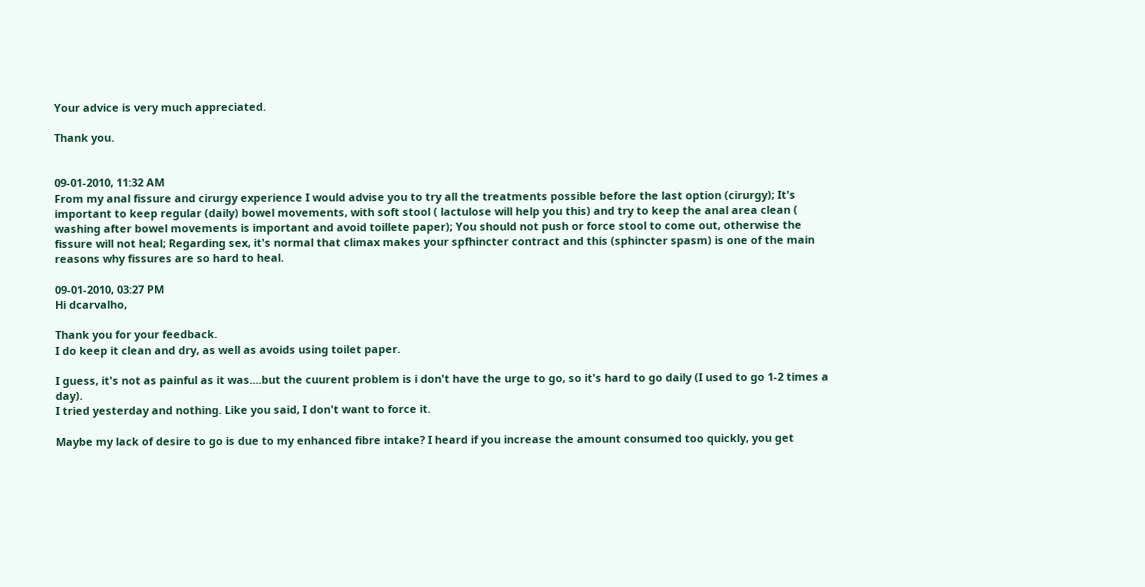Your advice is very much appreciated.

Thank you.


09-01-2010, 11:32 AM
From my anal fissure and cirurgy experience I would advise you to try all the treatments possible before the last option (cirurgy); It's important to keep regular (daily) bowel movements, with soft stool ( lactulose will help you this) and try to keep the anal area clean ( washing after bowel movements is important and avoid toillete paper); You should not push or force stool to come out, otherwise the fissure will not heal; Regarding sex, it's normal that climax makes your spfhincter contract and this (sphincter spasm) is one of the main reasons why fissures are so hard to heal.

09-01-2010, 03:27 PM
Hi dcarvalho,

Thank you for your feedback.
I do keep it clean and dry, as well as avoids using toilet paper.

I guess, it's not as painful as it was....but the cuurent problem is i don't have the urge to go, so it's hard to go daily (I used to go 1-2 times a day).
I tried yesterday and nothing. Like you said, I don't want to force it.

Maybe my lack of desire to go is due to my enhanced fibre intake? I heard if you increase the amount consumed too quickly, you get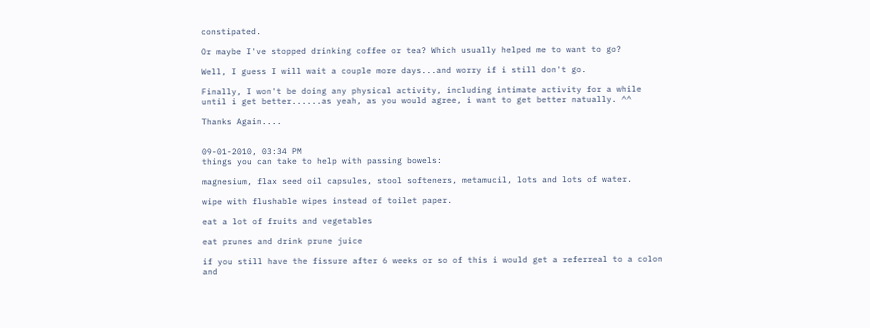constipated.

Or maybe I've stopped drinking coffee or tea? Which usually helped me to want to go?

Well, I guess I will wait a couple more days...and worry if i still don't go.

Finally, I won't be doing any physical activity, including intimate activity for a while until i get better......as yeah, as you would agree, i want to get better natually. ^^

Thanks Again....


09-01-2010, 03:34 PM
things you can take to help with passing bowels:

magnesium, flax seed oil capsules, stool softeners, metamucil, lots and lots of water.

wipe with flushable wipes instead of toilet paper.

eat a lot of fruits and vegetables

eat prunes and drink prune juice

if you still have the fissure after 6 weeks or so of this i would get a referreal to a colon and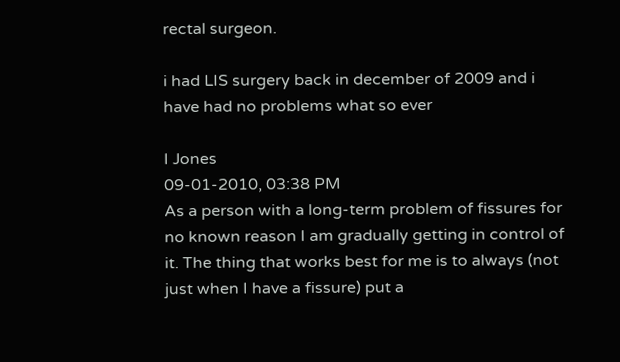rectal surgeon.

i had LIS surgery back in december of 2009 and i have had no problems what so ever

I Jones
09-01-2010, 03:38 PM
As a person with a long-term problem of fissures for no known reason I am gradually getting in control of it. The thing that works best for me is to always (not just when I have a fissure) put a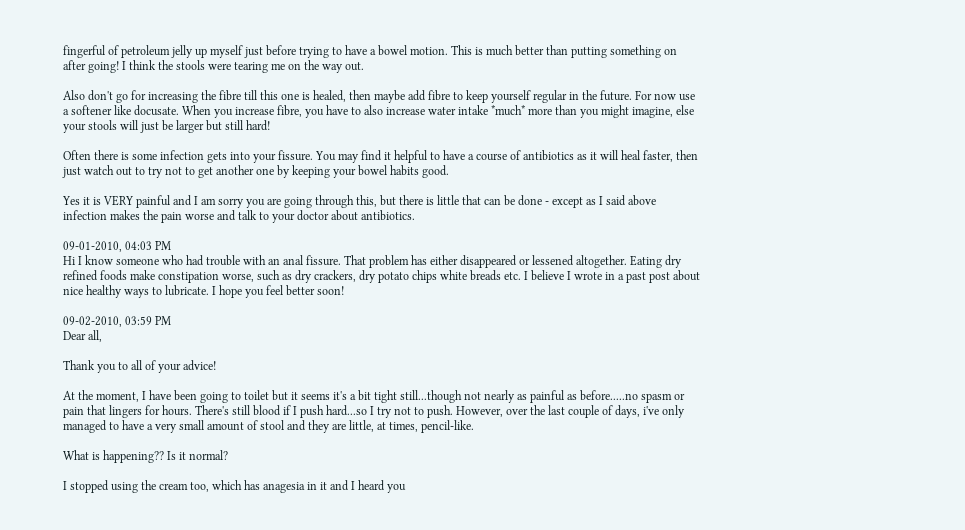fingerful of petroleum jelly up myself just before trying to have a bowel motion. This is much better than putting something on after going! I think the stools were tearing me on the way out.

Also don't go for increasing the fibre till this one is healed, then maybe add fibre to keep yourself regular in the future. For now use a softener like docusate. When you increase fibre, you have to also increase water intake *much* more than you might imagine, else your stools will just be larger but still hard!

Often there is some infection gets into your fissure. You may find it helpful to have a course of antibiotics as it will heal faster, then just watch out to try not to get another one by keeping your bowel habits good.

Yes it is VERY painful and I am sorry you are going through this, but there is little that can be done - except as I said above infection makes the pain worse and talk to your doctor about antibiotics.

09-01-2010, 04:03 PM
Hi I know someone who had trouble with an anal fissure. That problem has either disappeared or lessened altogether. Eating dry refined foods make constipation worse, such as dry crackers, dry potato chips white breads etc. I believe I wrote in a past post about nice healthy ways to lubricate. I hope you feel better soon!

09-02-2010, 03:59 PM
Dear all,

Thank you to all of your advice!

At the moment, I have been going to toilet but it seems it's a bit tight still...though not nearly as painful as before.....no spasm or pain that lingers for hours. There's still blood if I push hard...so I try not to push. However, over the last couple of days, i've only managed to have a very small amount of stool and they are little, at times, pencil-like.

What is happening?? Is it normal?

I stopped using the cream too, which has anagesia in it and I heard you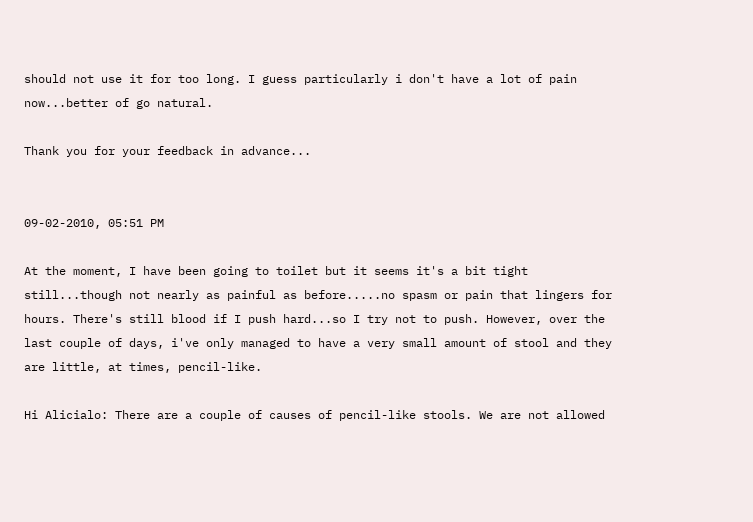should not use it for too long. I guess particularly i don't have a lot of pain now...better of go natural.

Thank you for your feedback in advance...


09-02-2010, 05:51 PM

At the moment, I have been going to toilet but it seems it's a bit tight still...though not nearly as painful as before.....no spasm or pain that lingers for hours. There's still blood if I push hard...so I try not to push. However, over the last couple of days, i've only managed to have a very small amount of stool and they are little, at times, pencil-like.

Hi Alicialo: There are a couple of causes of pencil-like stools. We are not allowed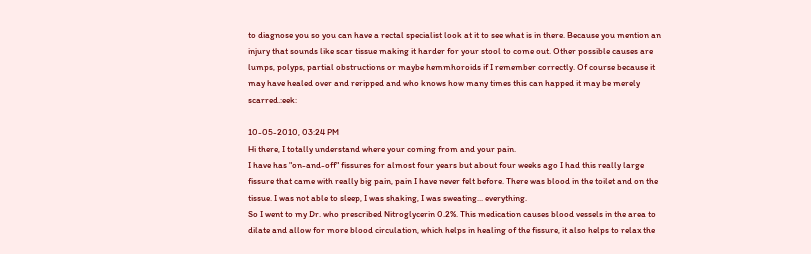to diagnose you so you can have a rectal specialist look at it to see what is in there. Because you mention an injury that sounds like scar tissue making it harder for your stool to come out. Other possible causes are lumps, polyps, partial obstructions or maybe hemmhoroids if I remember correctly. Of course because it may have healed over and reripped and who knows how many times this can happed it may be merely scarred.:eek:

10-05-2010, 03:24 PM
Hi there, I totally understand where your coming from and your pain.
I have has "on-and-off" fissures for almost four years but about four weeks ago I had this really large fissure that came with really big pain, pain I have never felt before. There was blood in the toilet and on the tissue. I was not able to sleep, I was shaking, I was sweating... everything.
So I went to my Dr. who prescribed Nitroglycerin 0.2%. This medication causes blood vessels in the area to dilate and allow for more blood circulation, which helps in healing of the fissure, it also helps to relax the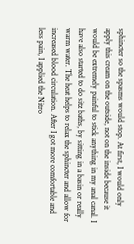sphincter so the spasms would stop. At first, I would only apply this cream on the outside, not on the inside because it would be extremely painful to stick anything in my anal canal. I have also started to do sitz baths, by sitting in a basin or really warm water. The heat helps to relax the sphincter and allow for increased blood circulation. After I got more comfortable and less pain, I applied the Nitro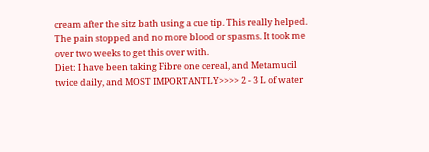cream after the sitz bath using a cue tip. This really helped.
The pain stopped and no more blood or spasms. It took me over two weeks to get this over with.
Diet: I have been taking Fibre one cereal, and Metamucil twice daily, and MOST IMPORTANTLY>>>> 2 - 3 L of water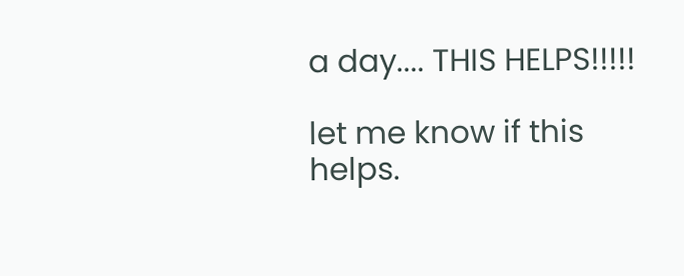a day.... THIS HELPS!!!!!

let me know if this helps.